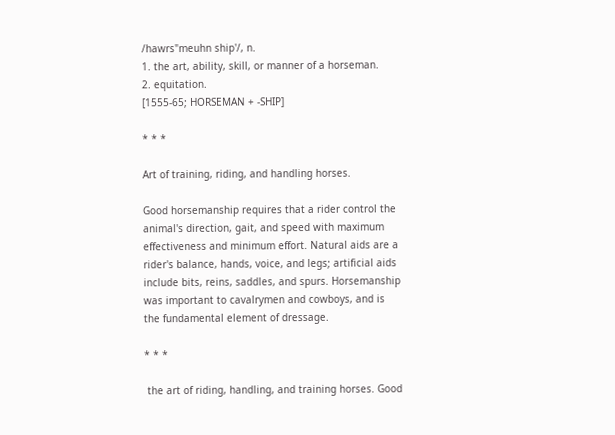/hawrs"meuhn ship'/, n.
1. the art, ability, skill, or manner of a horseman.
2. equitation.
[1555-65; HORSEMAN + -SHIP]

* * *

Art of training, riding, and handling horses.

Good horsemanship requires that a rider control the animal's direction, gait, and speed with maximum effectiveness and minimum effort. Natural aids are a rider's balance, hands, voice, and legs; artificial aids include bits, reins, saddles, and spurs. Horsemanship was important to cavalrymen and cowboys, and is the fundamental element of dressage.

* * *

 the art of riding, handling, and training horses. Good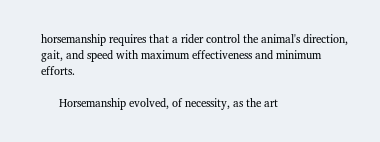horsemanship requires that a rider control the animal's direction, gait, and speed with maximum effectiveness and minimum efforts.

      Horsemanship evolved, of necessity, as the art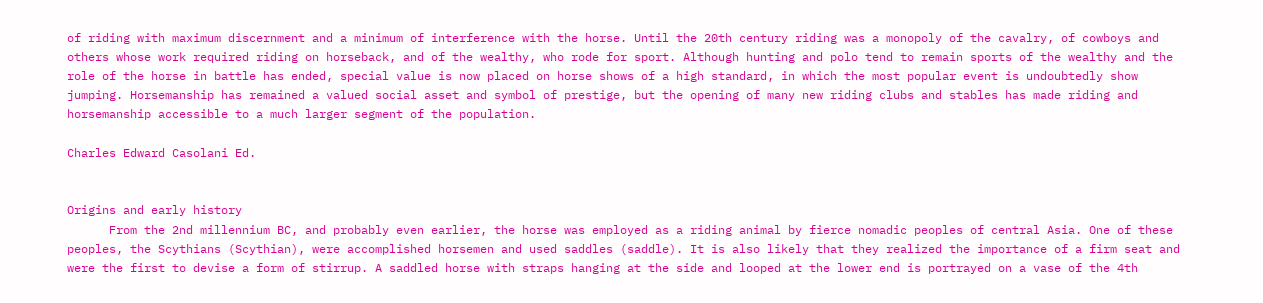of riding with maximum discernment and a minimum of interference with the horse. Until the 20th century riding was a monopoly of the cavalry, of cowboys and others whose work required riding on horseback, and of the wealthy, who rode for sport. Although hunting and polo tend to remain sports of the wealthy and the role of the horse in battle has ended, special value is now placed on horse shows of a high standard, in which the most popular event is undoubtedly show jumping. Horsemanship has remained a valued social asset and symbol of prestige, but the opening of many new riding clubs and stables has made riding and horsemanship accessible to a much larger segment of the population.

Charles Edward Casolani Ed.


Origins and early history
      From the 2nd millennium BC, and probably even earlier, the horse was employed as a riding animal by fierce nomadic peoples of central Asia. One of these peoples, the Scythians (Scythian), were accomplished horsemen and used saddles (saddle). It is also likely that they realized the importance of a firm seat and were the first to devise a form of stirrup. A saddled horse with straps hanging at the side and looped at the lower end is portrayed on a vase of the 4th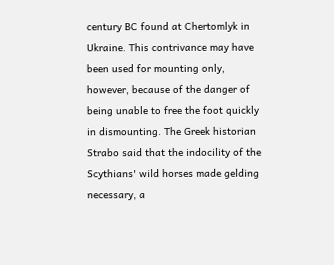century BC found at Chertomlyk in Ukraine. This contrivance may have been used for mounting only, however, because of the danger of being unable to free the foot quickly in dismounting. The Greek historian Strabo said that the indocility of the Scythians' wild horses made gelding necessary, a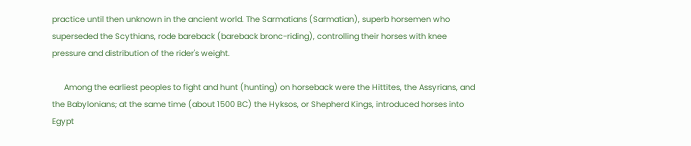practice until then unknown in the ancient world. The Sarmatians (Sarmatian), superb horsemen who superseded the Scythians, rode bareback (bareback bronc-riding), controlling their horses with knee pressure and distribution of the rider's weight.

      Among the earliest peoples to fight and hunt (hunting) on horseback were the Hittites, the Assyrians, and the Babylonians; at the same time (about 1500 BC) the Hyksos, or Shepherd Kings, introduced horses into Egypt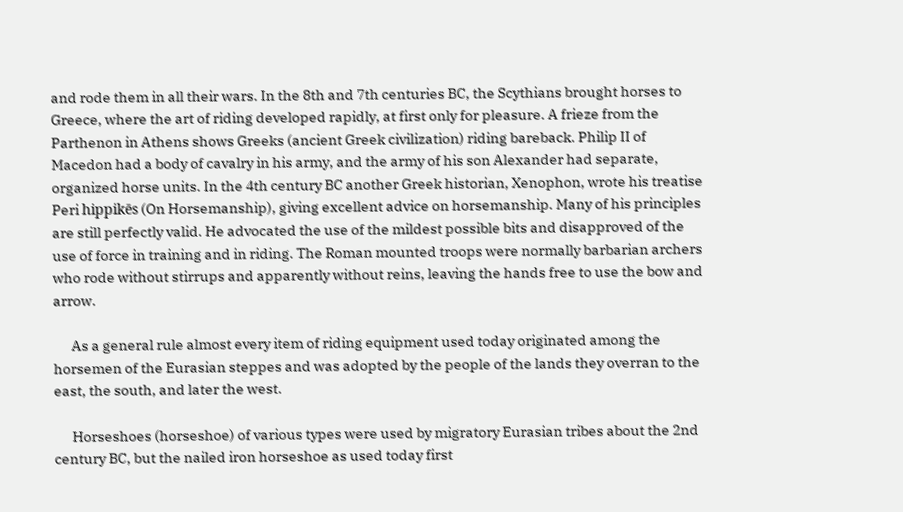and rode them in all their wars. In the 8th and 7th centuries BC, the Scythians brought horses to Greece, where the art of riding developed rapidly, at first only for pleasure. A frieze from the Parthenon in Athens shows Greeks (ancient Greek civilization) riding bareback. Philip II of Macedon had a body of cavalry in his army, and the army of his son Alexander had separate, organized horse units. In the 4th century BC another Greek historian, Xenophon, wrote his treatise Peri hippikēs (On Horsemanship), giving excellent advice on horsemanship. Many of his principles are still perfectly valid. He advocated the use of the mildest possible bits and disapproved of the use of force in training and in riding. The Roman mounted troops were normally barbarian archers who rode without stirrups and apparently without reins, leaving the hands free to use the bow and arrow.

      As a general rule almost every item of riding equipment used today originated among the horsemen of the Eurasian steppes and was adopted by the people of the lands they overran to the east, the south, and later the west.

      Horseshoes (horseshoe) of various types were used by migratory Eurasian tribes about the 2nd century BC, but the nailed iron horseshoe as used today first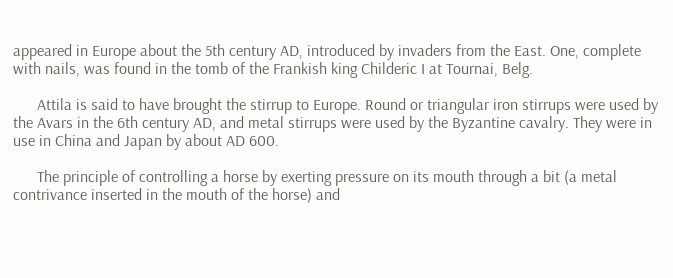appeared in Europe about the 5th century AD, introduced by invaders from the East. One, complete with nails, was found in the tomb of the Frankish king Childeric I at Tournai, Belg.

      Attila is said to have brought the stirrup to Europe. Round or triangular iron stirrups were used by the Avars in the 6th century AD, and metal stirrups were used by the Byzantine cavalry. They were in use in China and Japan by about AD 600.

      The principle of controlling a horse by exerting pressure on its mouth through a bit (a metal contrivance inserted in the mouth of the horse) and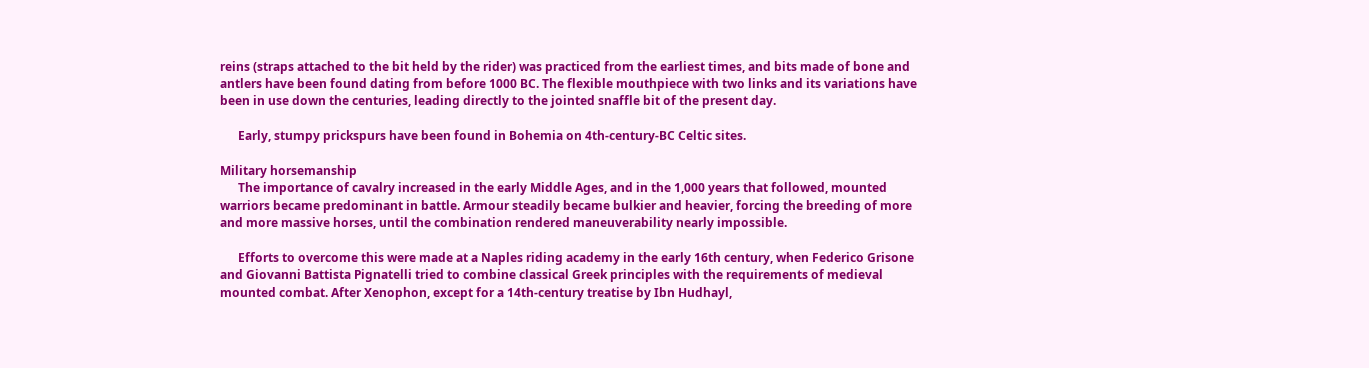reins (straps attached to the bit held by the rider) was practiced from the earliest times, and bits made of bone and antlers have been found dating from before 1000 BC. The flexible mouthpiece with two links and its variations have been in use down the centuries, leading directly to the jointed snaffle bit of the present day.

      Early, stumpy prickspurs have been found in Bohemia on 4th-century-BC Celtic sites.

Military horsemanship
      The importance of cavalry increased in the early Middle Ages, and in the 1,000 years that followed, mounted warriors became predominant in battle. Armour steadily became bulkier and heavier, forcing the breeding of more and more massive horses, until the combination rendered maneuverability nearly impossible.

      Efforts to overcome this were made at a Naples riding academy in the early 16th century, when Federico Grisone and Giovanni Battista Pignatelli tried to combine classical Greek principles with the requirements of medieval mounted combat. After Xenophon, except for a 14th-century treatise by Ibn Hudhayl,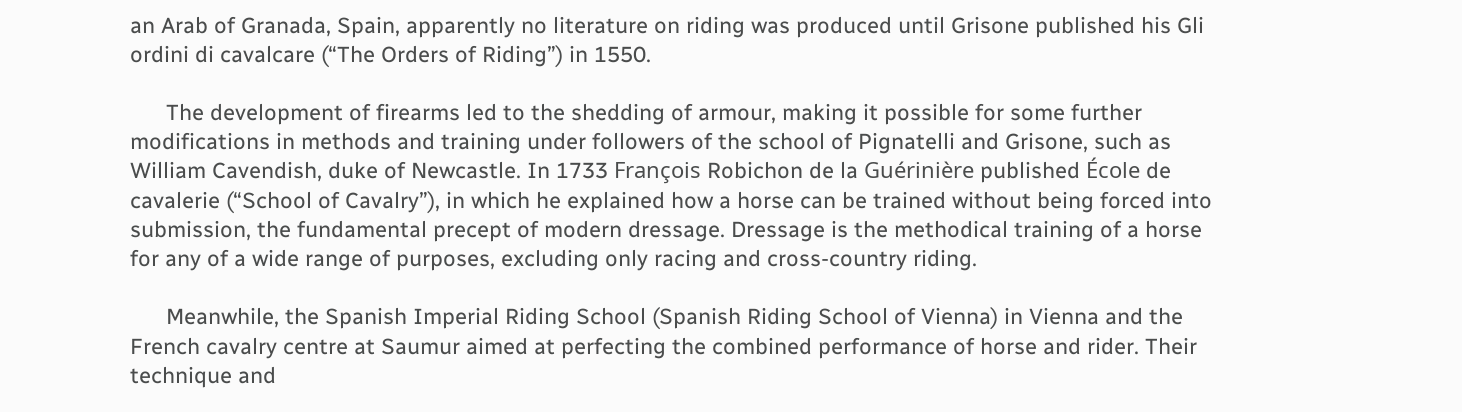an Arab of Granada, Spain, apparently no literature on riding was produced until Grisone published his Gli ordini di cavalcare (“The Orders of Riding”) in 1550.

      The development of firearms led to the shedding of armour, making it possible for some further modifications in methods and training under followers of the school of Pignatelli and Grisone, such as William Cavendish, duke of Newcastle. In 1733 François Robichon de la Guérinière published École de cavalerie (“School of Cavalry”), in which he explained how a horse can be trained without being forced into submission, the fundamental precept of modern dressage. Dressage is the methodical training of a horse for any of a wide range of purposes, excluding only racing and cross-country riding.

      Meanwhile, the Spanish Imperial Riding School (Spanish Riding School of Vienna) in Vienna and the French cavalry centre at Saumur aimed at perfecting the combined performance of horse and rider. Their technique and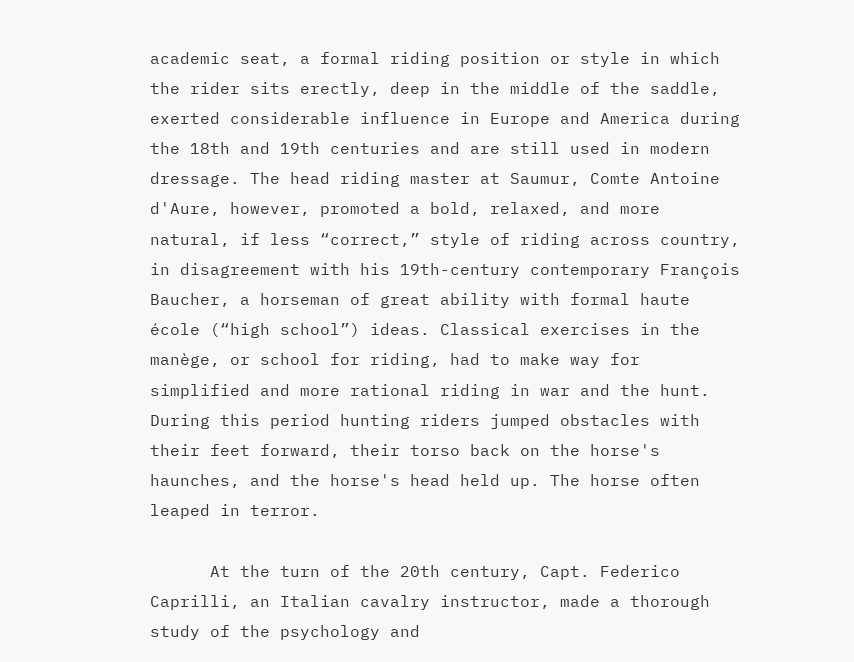academic seat, a formal riding position or style in which the rider sits erectly, deep in the middle of the saddle, exerted considerable influence in Europe and America during the 18th and 19th centuries and are still used in modern dressage. The head riding master at Saumur, Comte Antoine d'Aure, however, promoted a bold, relaxed, and more natural, if less “correct,” style of riding across country, in disagreement with his 19th-century contemporary François Baucher, a horseman of great ability with formal haute école (“high school”) ideas. Classical exercises in the manège, or school for riding, had to make way for simplified and more rational riding in war and the hunt. During this period hunting riders jumped obstacles with their feet forward, their torso back on the horse's haunches, and the horse's head held up. The horse often leaped in terror.

      At the turn of the 20th century, Capt. Federico Caprilli, an Italian cavalry instructor, made a thorough study of the psychology and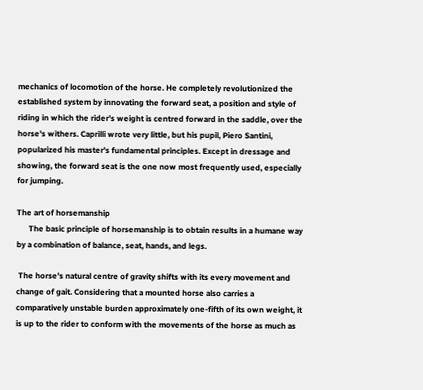mechanics of locomotion of the horse. He completely revolutionized the established system by innovating the forward seat, a position and style of riding in which the rider's weight is centred forward in the saddle, over the horse's withers. Caprilli wrote very little, but his pupil, Piero Santini, popularized his master's fundamental principles. Except in dressage and showing, the forward seat is the one now most frequently used, especially for jumping.

The art of horsemanship
      The basic principle of horsemanship is to obtain results in a humane way by a combination of balance, seat, hands, and legs.

 The horse's natural centre of gravity shifts with its every movement and change of gait. Considering that a mounted horse also carries a comparatively unstable burden approximately one-fifth of its own weight, it is up to the rider to conform with the movements of the horse as much as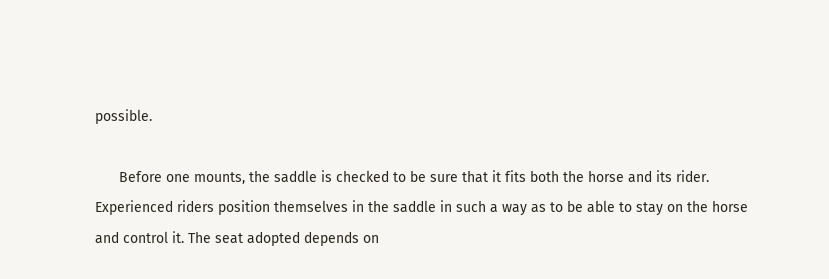possible.

      Before one mounts, the saddle is checked to be sure that it fits both the horse and its rider. Experienced riders position themselves in the saddle in such a way as to be able to stay on the horse and control it. The seat adopted depends on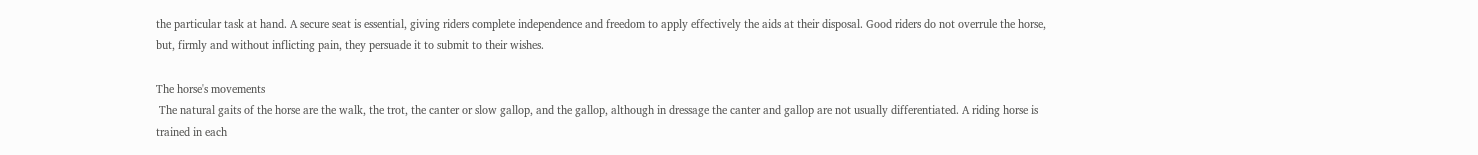the particular task at hand. A secure seat is essential, giving riders complete independence and freedom to apply effectively the aids at their disposal. Good riders do not overrule the horse, but, firmly and without inflicting pain, they persuade it to submit to their wishes.

The horse's movements
 The natural gaits of the horse are the walk, the trot, the canter or slow gallop, and the gallop, although in dressage the canter and gallop are not usually differentiated. A riding horse is trained in each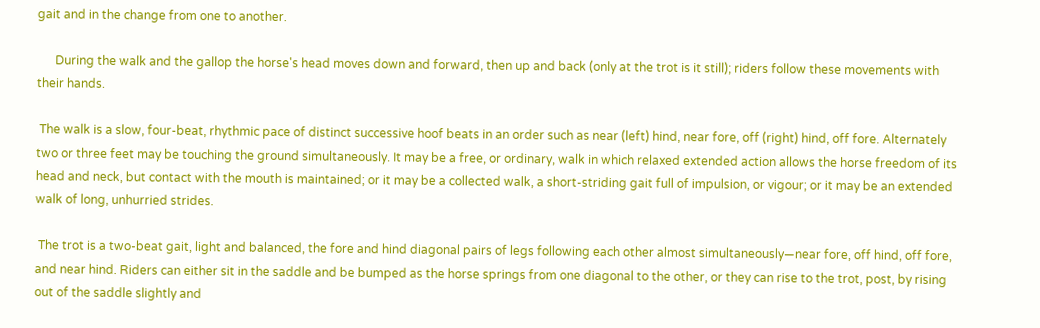gait and in the change from one to another.

      During the walk and the gallop the horse's head moves down and forward, then up and back (only at the trot is it still); riders follow these movements with their hands.

 The walk is a slow, four-beat, rhythmic pace of distinct successive hoof beats in an order such as near (left) hind, near fore, off (right) hind, off fore. Alternately two or three feet may be touching the ground simultaneously. It may be a free, or ordinary, walk in which relaxed extended action allows the horse freedom of its head and neck, but contact with the mouth is maintained; or it may be a collected walk, a short-striding gait full of impulsion, or vigour; or it may be an extended walk of long, unhurried strides.

 The trot is a two-beat gait, light and balanced, the fore and hind diagonal pairs of legs following each other almost simultaneously—near fore, off hind, off fore, and near hind. Riders can either sit in the saddle and be bumped as the horse springs from one diagonal to the other, or they can rise to the trot, post, by rising out of the saddle slightly and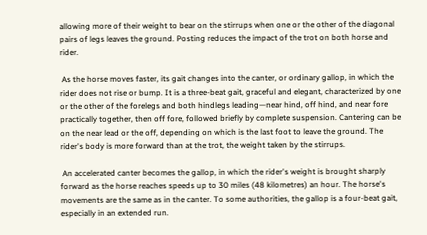allowing more of their weight to bear on the stirrups when one or the other of the diagonal pairs of legs leaves the ground. Posting reduces the impact of the trot on both horse and rider.

 As the horse moves faster, its gait changes into the canter, or ordinary gallop, in which the rider does not rise or bump. It is a three-beat gait, graceful and elegant, characterized by one or the other of the forelegs and both hindlegs leading—near hind, off hind, and near fore practically together, then off fore, followed briefly by complete suspension. Cantering can be on the near lead or the off, depending on which is the last foot to leave the ground. The rider's body is more forward than at the trot, the weight taken by the stirrups.

 An accelerated canter becomes the gallop, in which the rider's weight is brought sharply forward as the horse reaches speeds up to 30 miles (48 kilometres) an hour. The horse's movements are the same as in the canter. To some authorities, the gallop is a four-beat gait, especially in an extended run.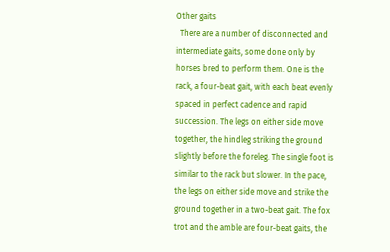Other gaits
  There are a number of disconnected and intermediate gaits, some done only by horses bred to perform them. One is the rack, a four-beat gait, with each beat evenly spaced in perfect cadence and rapid succession. The legs on either side move together, the hindleg striking the ground slightly before the foreleg. The single foot is similar to the rack but slower. In the pace, the legs on either side move and strike the ground together in a two-beat gait. The fox trot and the amble are four-beat gaits, the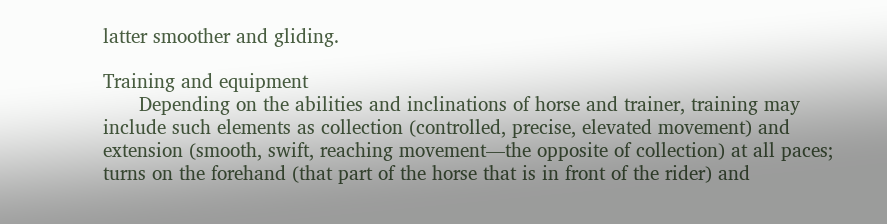latter smoother and gliding.

Training and equipment
      Depending on the abilities and inclinations of horse and trainer, training may include such elements as collection (controlled, precise, elevated movement) and extension (smooth, swift, reaching movement—the opposite of collection) at all paces; turns on the forehand (that part of the horse that is in front of the rider) and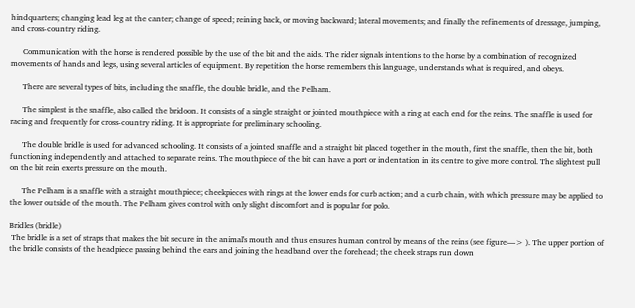hindquarters; changing lead leg at the canter; change of speed; reining back, or moving backward; lateral movements; and finally the refinements of dressage, jumping, and cross-country riding.

      Communication with the horse is rendered possible by the use of the bit and the aids. The rider signals intentions to the horse by a combination of recognized movements of hands and legs, using several articles of equipment. By repetition the horse remembers this language, understands what is required, and obeys.

      There are several types of bits, including the snaffle, the double bridle, and the Pelham.

      The simplest is the snaffle, also called the bridoon. It consists of a single straight or jointed mouthpiece with a ring at each end for the reins. The snaffle is used for racing and frequently for cross-country riding. It is appropriate for preliminary schooling.

      The double bridle is used for advanced schooling. It consists of a jointed snaffle and a straight bit placed together in the mouth, first the snaffle, then the bit, both functioning independently and attached to separate reins. The mouthpiece of the bit can have a port or indentation in its centre to give more control. The slightest pull on the bit rein exerts pressure on the mouth.

      The Pelham is a snaffle with a straight mouthpiece; cheekpieces with rings at the lower ends for curb action; and a curb chain, with which pressure may be applied to the lower outside of the mouth. The Pelham gives control with only slight discomfort and is popular for polo.

Bridles (bridle)
 The bridle is a set of straps that makes the bit secure in the animal's mouth and thus ensures human control by means of the reins (see figure—> ). The upper portion of the bridle consists of the headpiece passing behind the ears and joining the headband over the forehead; the cheek straps run down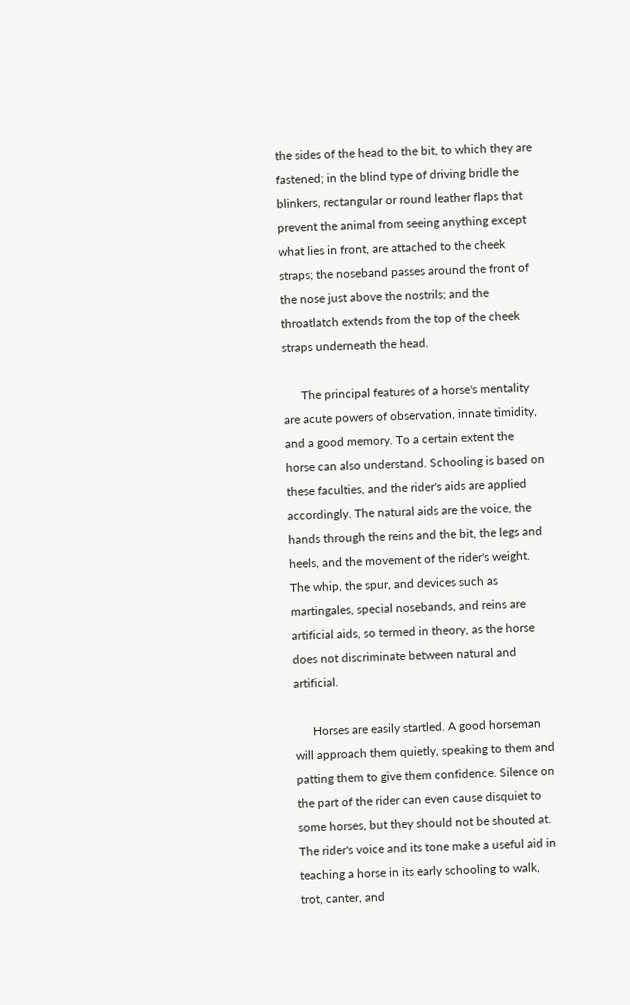the sides of the head to the bit, to which they are fastened; in the blind type of driving bridle the blinkers, rectangular or round leather flaps that prevent the animal from seeing anything except what lies in front, are attached to the cheek straps; the noseband passes around the front of the nose just above the nostrils; and the throatlatch extends from the top of the cheek straps underneath the head.

      The principal features of a horse's mentality are acute powers of observation, innate timidity, and a good memory. To a certain extent the horse can also understand. Schooling is based on these faculties, and the rider's aids are applied accordingly. The natural aids are the voice, the hands through the reins and the bit, the legs and heels, and the movement of the rider's weight. The whip, the spur, and devices such as martingales, special nosebands, and reins are artificial aids, so termed in theory, as the horse does not discriminate between natural and artificial.

      Horses are easily startled. A good horseman will approach them quietly, speaking to them and patting them to give them confidence. Silence on the part of the rider can even cause disquiet to some horses, but they should not be shouted at. The rider's voice and its tone make a useful aid in teaching a horse in its early schooling to walk, trot, canter, and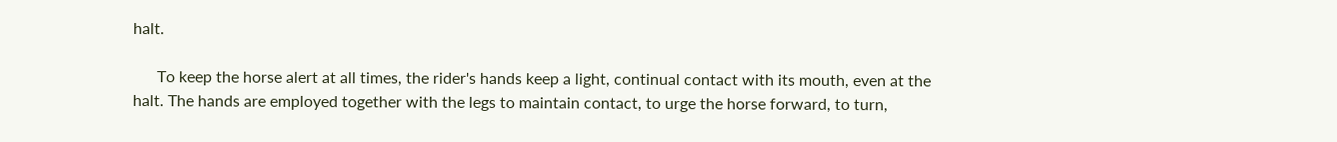halt.

      To keep the horse alert at all times, the rider's hands keep a light, continual contact with its mouth, even at the halt. The hands are employed together with the legs to maintain contact, to urge the horse forward, to turn,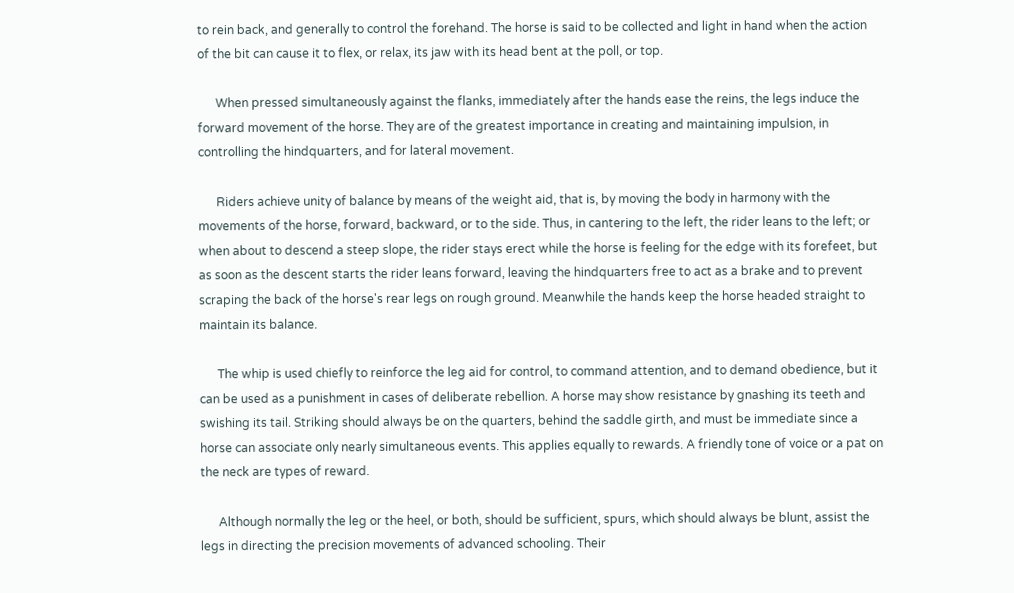to rein back, and generally to control the forehand. The horse is said to be collected and light in hand when the action of the bit can cause it to flex, or relax, its jaw with its head bent at the poll, or top.

      When pressed simultaneously against the flanks, immediately after the hands ease the reins, the legs induce the forward movement of the horse. They are of the greatest importance in creating and maintaining impulsion, in controlling the hindquarters, and for lateral movement.

      Riders achieve unity of balance by means of the weight aid, that is, by moving the body in harmony with the movements of the horse, forward, backward, or to the side. Thus, in cantering to the left, the rider leans to the left; or when about to descend a steep slope, the rider stays erect while the horse is feeling for the edge with its forefeet, but as soon as the descent starts the rider leans forward, leaving the hindquarters free to act as a brake and to prevent scraping the back of the horse's rear legs on rough ground. Meanwhile the hands keep the horse headed straight to maintain its balance.

      The whip is used chiefly to reinforce the leg aid for control, to command attention, and to demand obedience, but it can be used as a punishment in cases of deliberate rebellion. A horse may show resistance by gnashing its teeth and swishing its tail. Striking should always be on the quarters, behind the saddle girth, and must be immediate since a horse can associate only nearly simultaneous events. This applies equally to rewards. A friendly tone of voice or a pat on the neck are types of reward.

      Although normally the leg or the heel, or both, should be sufficient, spurs, which should always be blunt, assist the legs in directing the precision movements of advanced schooling. Their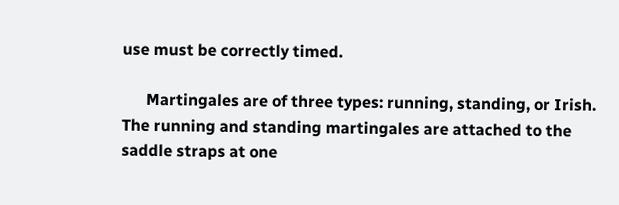use must be correctly timed.

      Martingales are of three types: running, standing, or Irish. The running and standing martingales are attached to the saddle straps at one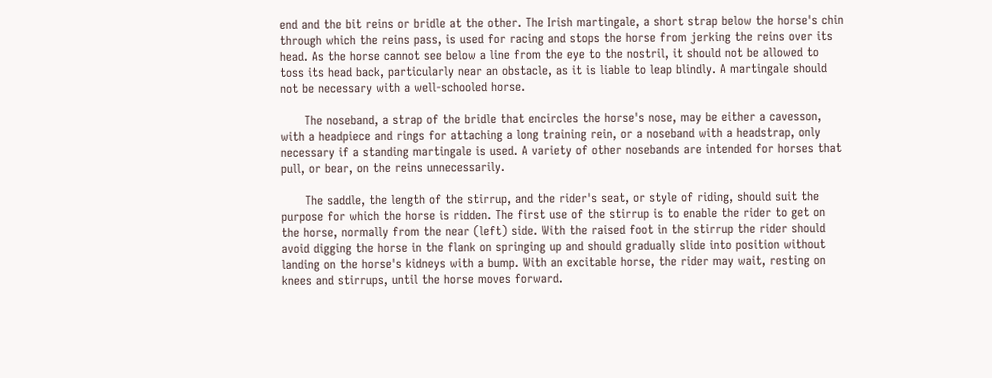end and the bit reins or bridle at the other. The Irish martingale, a short strap below the horse's chin through which the reins pass, is used for racing and stops the horse from jerking the reins over its head. As the horse cannot see below a line from the eye to the nostril, it should not be allowed to toss its head back, particularly near an obstacle, as it is liable to leap blindly. A martingale should not be necessary with a well-schooled horse.

      The noseband, a strap of the bridle that encircles the horse's nose, may be either a cavesson, with a headpiece and rings for attaching a long training rein, or a noseband with a headstrap, only necessary if a standing martingale is used. A variety of other nosebands are intended for horses that pull, or bear, on the reins unnecessarily.

      The saddle, the length of the stirrup, and the rider's seat, or style of riding, should suit the purpose for which the horse is ridden. The first use of the stirrup is to enable the rider to get on the horse, normally from the near (left) side. With the raised foot in the stirrup the rider should avoid digging the horse in the flank on springing up and should gradually slide into position without landing on the horse's kidneys with a bump. With an excitable horse, the rider may wait, resting on knees and stirrups, until the horse moves forward.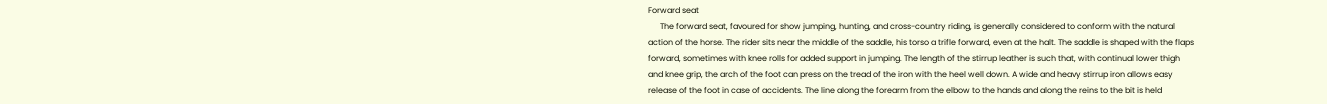Forward seat
      The forward seat, favoured for show jumping, hunting, and cross-country riding, is generally considered to conform with the natural action of the horse. The rider sits near the middle of the saddle, his torso a trifle forward, even at the halt. The saddle is shaped with the flaps forward, sometimes with knee rolls for added support in jumping. The length of the stirrup leather is such that, with continual lower thigh and knee grip, the arch of the foot can press on the tread of the iron with the heel well down. A wide and heavy stirrup iron allows easy release of the foot in case of accidents. The line along the forearm from the elbow to the hands and along the reins to the bit is held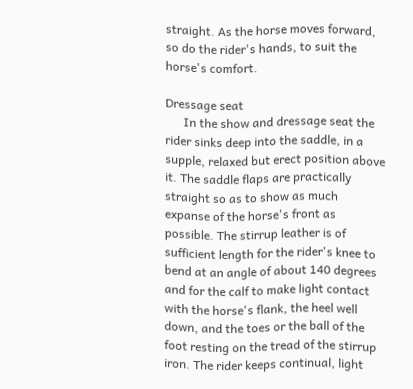straight. As the horse moves forward, so do the rider's hands, to suit the horse's comfort.

Dressage seat
      In the show and dressage seat the rider sinks deep into the saddle, in a supple, relaxed but erect position above it. The saddle flaps are practically straight so as to show as much expanse of the horse's front as possible. The stirrup leather is of sufficient length for the rider's knee to bend at an angle of about 140 degrees and for the calf to make light contact with the horse's flank, the heel well down, and the toes or the ball of the foot resting on the tread of the stirrup iron. The rider keeps continual, light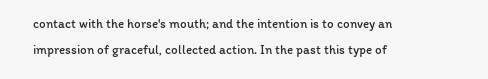contact with the horse's mouth; and the intention is to convey an impression of graceful, collected action. In the past this type of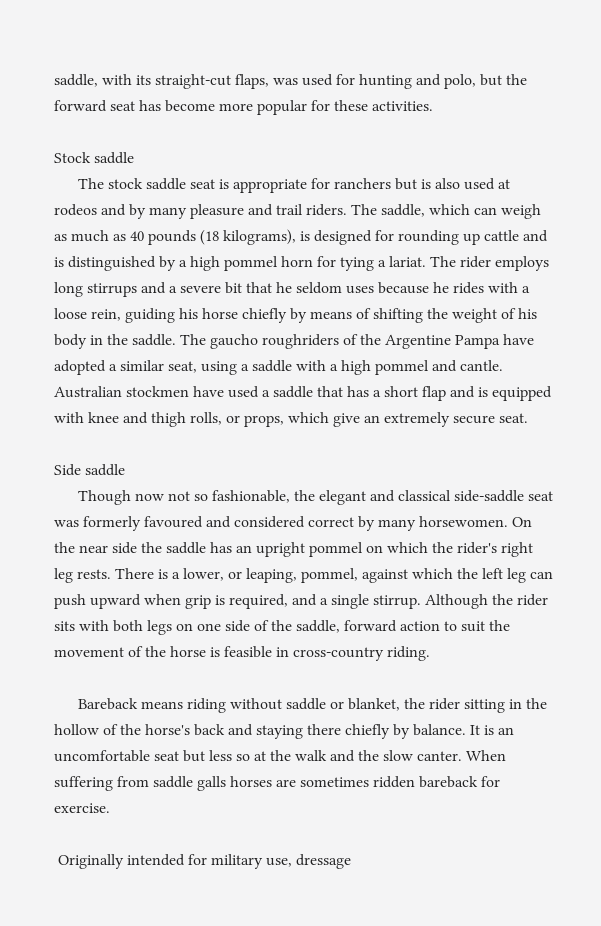saddle, with its straight-cut flaps, was used for hunting and polo, but the forward seat has become more popular for these activities.

Stock saddle
      The stock saddle seat is appropriate for ranchers but is also used at rodeos and by many pleasure and trail riders. The saddle, which can weigh as much as 40 pounds (18 kilograms), is designed for rounding up cattle and is distinguished by a high pommel horn for tying a lariat. The rider employs long stirrups and a severe bit that he seldom uses because he rides with a loose rein, guiding his horse chiefly by means of shifting the weight of his body in the saddle. The gaucho roughriders of the Argentine Pampa have adopted a similar seat, using a saddle with a high pommel and cantle. Australian stockmen have used a saddle that has a short flap and is equipped with knee and thigh rolls, or props, which give an extremely secure seat.

Side saddle
      Though now not so fashionable, the elegant and classical side-saddle seat was formerly favoured and considered correct by many horsewomen. On the near side the saddle has an upright pommel on which the rider's right leg rests. There is a lower, or leaping, pommel, against which the left leg can push upward when grip is required, and a single stirrup. Although the rider sits with both legs on one side of the saddle, forward action to suit the movement of the horse is feasible in cross-country riding.

      Bareback means riding without saddle or blanket, the rider sitting in the hollow of the horse's back and staying there chiefly by balance. It is an uncomfortable seat but less so at the walk and the slow canter. When suffering from saddle galls horses are sometimes ridden bareback for exercise.

 Originally intended for military use, dressage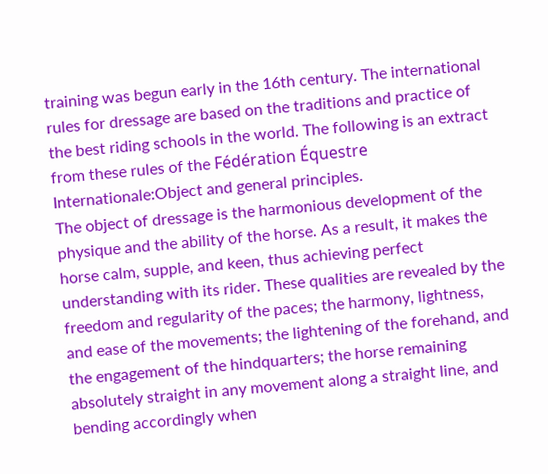training was begun early in the 16th century. The international rules for dressage are based on the traditions and practice of the best riding schools in the world. The following is an extract from these rules of the Fédération Équestre Internationale:Object and general principles.
The object of dressage is the harmonious development of the physique and the ability of the horse. As a result, it makes the horse calm, supple, and keen, thus achieving perfect understanding with its rider. These qualities are revealed by the freedom and regularity of the paces; the harmony, lightness, and ease of the movements; the lightening of the forehand, and the engagement of the hindquarters; the horse remaining absolutely straight in any movement along a straight line, and bending accordingly when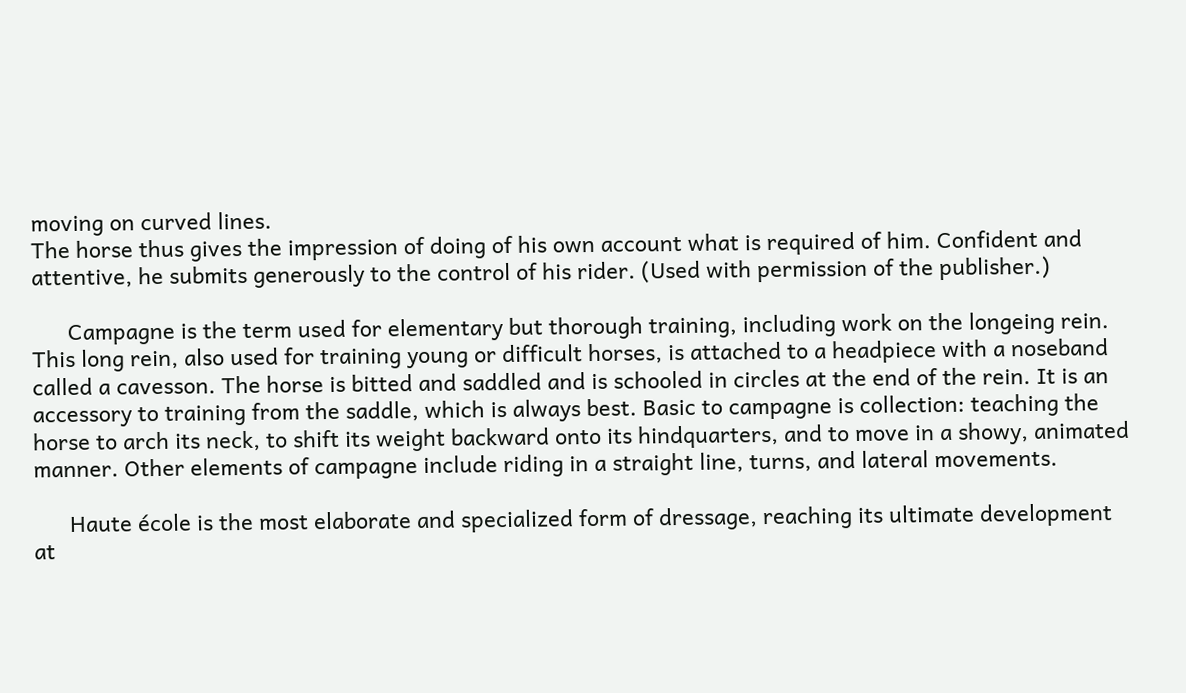moving on curved lines.
The horse thus gives the impression of doing of his own account what is required of him. Confident and attentive, he submits generously to the control of his rider. (Used with permission of the publisher.)

      Campagne is the term used for elementary but thorough training, including work on the longeing rein. This long rein, also used for training young or difficult horses, is attached to a headpiece with a noseband called a cavesson. The horse is bitted and saddled and is schooled in circles at the end of the rein. It is an accessory to training from the saddle, which is always best. Basic to campagne is collection: teaching the horse to arch its neck, to shift its weight backward onto its hindquarters, and to move in a showy, animated manner. Other elements of campagne include riding in a straight line, turns, and lateral movements.

      Haute école is the most elaborate and specialized form of dressage, reaching its ultimate development at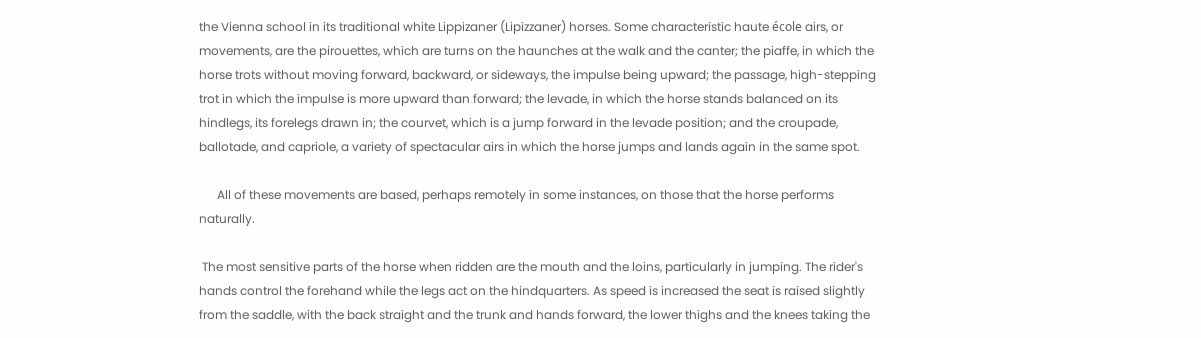the Vienna school in its traditional white Lippizaner (Lipizzaner) horses. Some characteristic haute école airs, or movements, are the pirouettes, which are turns on the haunches at the walk and the canter; the piaffe, in which the horse trots without moving forward, backward, or sideways, the impulse being upward; the passage, high-stepping trot in which the impulse is more upward than forward; the levade, in which the horse stands balanced on its hindlegs, its forelegs drawn in; the courvet, which is a jump forward in the levade position; and the croupade, ballotade, and capriole, a variety of spectacular airs in which the horse jumps and lands again in the same spot.

      All of these movements are based, perhaps remotely in some instances, on those that the horse performs naturally.

 The most sensitive parts of the horse when ridden are the mouth and the loins, particularly in jumping. The rider's hands control the forehand while the legs act on the hindquarters. As speed is increased the seat is raised slightly from the saddle, with the back straight and the trunk and hands forward, the lower thighs and the knees taking the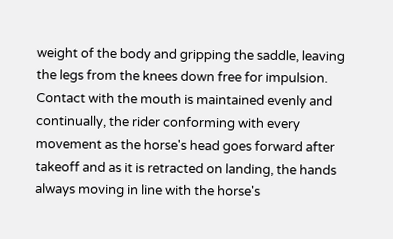weight of the body and gripping the saddle, leaving the legs from the knees down free for impulsion. Contact with the mouth is maintained evenly and continually, the rider conforming with every movement as the horse's head goes forward after takeoff and as it is retracted on landing, the hands always moving in line with the horse's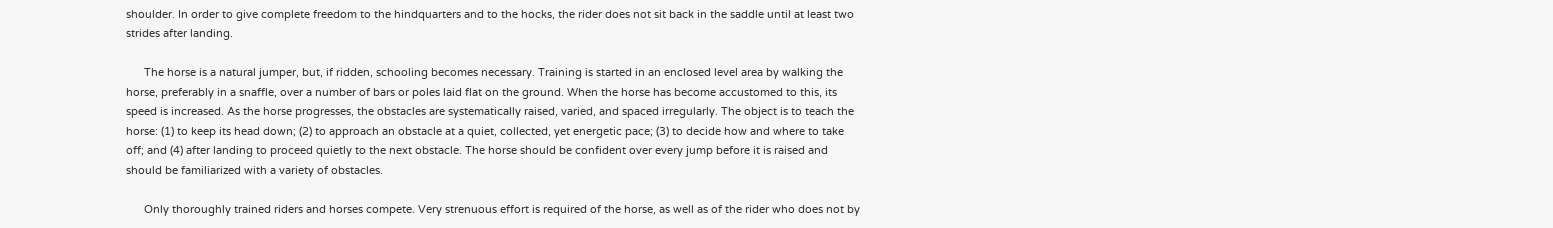shoulder. In order to give complete freedom to the hindquarters and to the hocks, the rider does not sit back in the saddle until at least two strides after landing.

      The horse is a natural jumper, but, if ridden, schooling becomes necessary. Training is started in an enclosed level area by walking the horse, preferably in a snaffle, over a number of bars or poles laid flat on the ground. When the horse has become accustomed to this, its speed is increased. As the horse progresses, the obstacles are systematically raised, varied, and spaced irregularly. The object is to teach the horse: (1) to keep its head down; (2) to approach an obstacle at a quiet, collected, yet energetic pace; (3) to decide how and where to take off; and (4) after landing to proceed quietly to the next obstacle. The horse should be confident over every jump before it is raised and should be familiarized with a variety of obstacles.

      Only thoroughly trained riders and horses compete. Very strenuous effort is required of the horse, as well as of the rider who does not by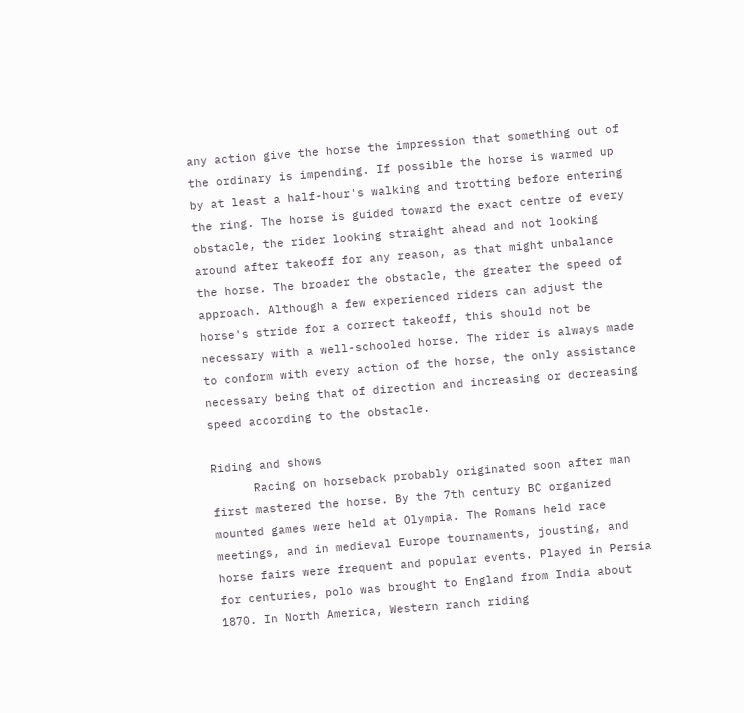any action give the horse the impression that something out of the ordinary is impending. If possible the horse is warmed up by at least a half-hour's walking and trotting before entering the ring. The horse is guided toward the exact centre of every obstacle, the rider looking straight ahead and not looking around after takeoff for any reason, as that might unbalance the horse. The broader the obstacle, the greater the speed of approach. Although a few experienced riders can adjust the horse's stride for a correct takeoff, this should not be necessary with a well-schooled horse. The rider is always made to conform with every action of the horse, the only assistance necessary being that of direction and increasing or decreasing speed according to the obstacle.

Riding and shows
      Racing on horseback probably originated soon after man first mastered the horse. By the 7th century BC organized mounted games were held at Olympia. The Romans held race meetings, and in medieval Europe tournaments, jousting, and horse fairs were frequent and popular events. Played in Persia for centuries, polo was brought to England from India about 1870. In North America, Western ranch riding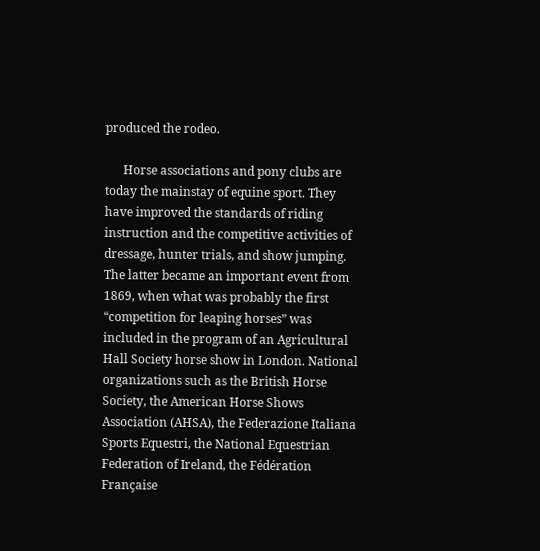produced the rodeo.

      Horse associations and pony clubs are today the mainstay of equine sport. They have improved the standards of riding instruction and the competitive activities of dressage, hunter trials, and show jumping. The latter became an important event from 1869, when what was probably the first “competition for leaping horses” was included in the program of an Agricultural Hall Society horse show in London. National organizations such as the British Horse Society, the American Horse Shows Association (AHSA), the Federazione Italiana Sports Equestri, the National Equestrian Federation of Ireland, the Fédération Française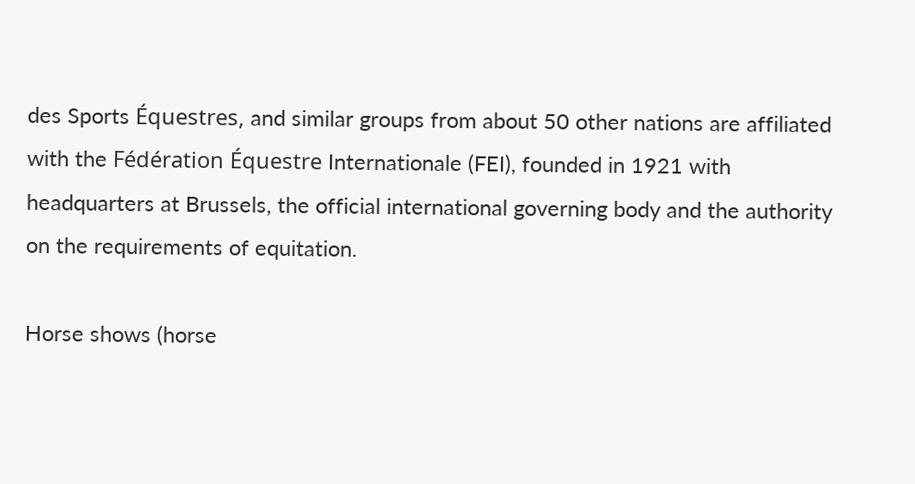des Sports Équestres, and similar groups from about 50 other nations are affiliated with the Fédération Équestre Internationale (FEI), founded in 1921 with headquarters at Brussels, the official international governing body and the authority on the requirements of equitation.

Horse shows (horse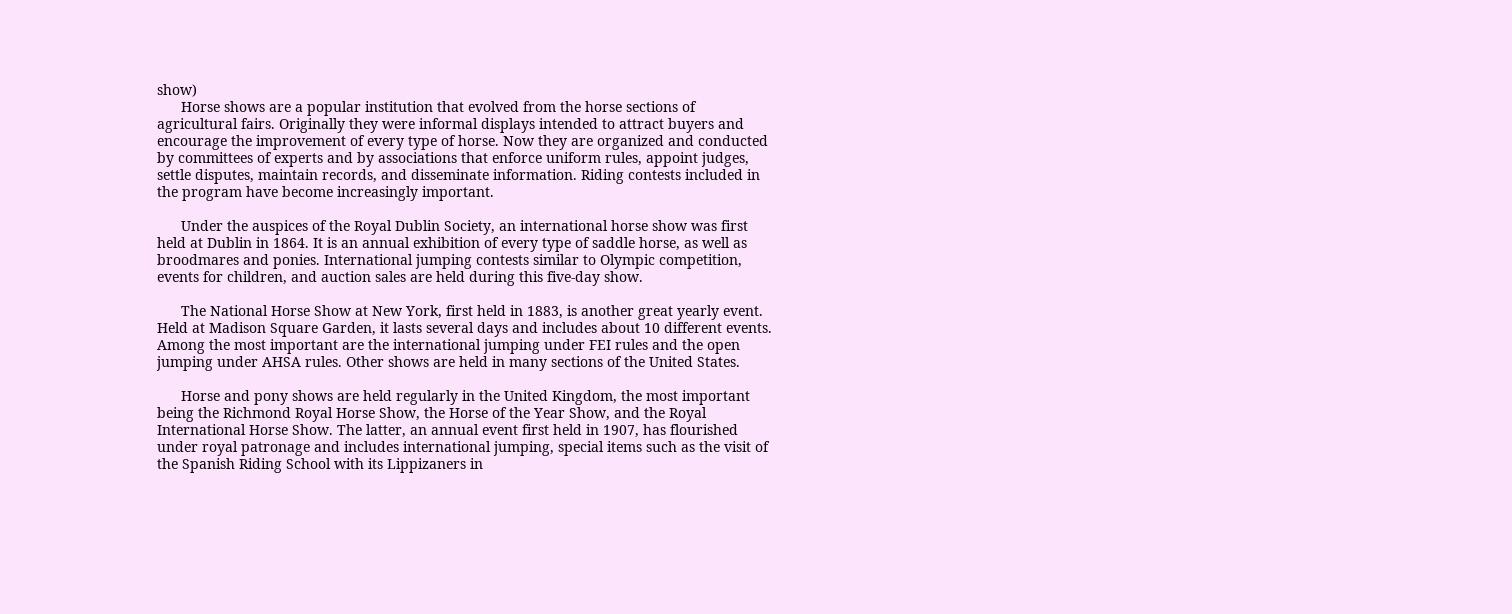show)
      Horse shows are a popular institution that evolved from the horse sections of agricultural fairs. Originally they were informal displays intended to attract buyers and encourage the improvement of every type of horse. Now they are organized and conducted by committees of experts and by associations that enforce uniform rules, appoint judges, settle disputes, maintain records, and disseminate information. Riding contests included in the program have become increasingly important.

      Under the auspices of the Royal Dublin Society, an international horse show was first held at Dublin in 1864. It is an annual exhibition of every type of saddle horse, as well as broodmares and ponies. International jumping contests similar to Olympic competition, events for children, and auction sales are held during this five-day show.

      The National Horse Show at New York, first held in 1883, is another great yearly event. Held at Madison Square Garden, it lasts several days and includes about 10 different events. Among the most important are the international jumping under FEI rules and the open jumping under AHSA rules. Other shows are held in many sections of the United States.

      Horse and pony shows are held regularly in the United Kingdom, the most important being the Richmond Royal Horse Show, the Horse of the Year Show, and the Royal International Horse Show. The latter, an annual event first held in 1907, has flourished under royal patronage and includes international jumping, special items such as the visit of the Spanish Riding School with its Lippizaners in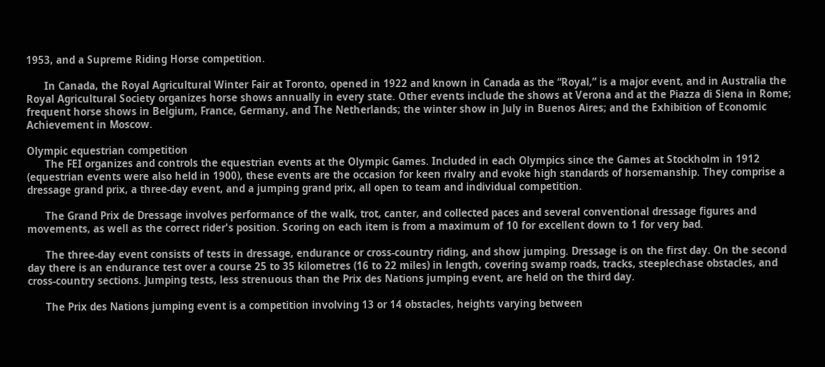1953, and a Supreme Riding Horse competition.

      In Canada, the Royal Agricultural Winter Fair at Toronto, opened in 1922 and known in Canada as the “Royal,” is a major event, and in Australia the Royal Agricultural Society organizes horse shows annually in every state. Other events include the shows at Verona and at the Piazza di Siena in Rome; frequent horse shows in Belgium, France, Germany, and The Netherlands; the winter show in July in Buenos Aires; and the Exhibition of Economic Achievement in Moscow.

Olympic equestrian competition
      The FEI organizes and controls the equestrian events at the Olympic Games. Included in each Olympics since the Games at Stockholm in 1912 (equestrian events were also held in 1900), these events are the occasion for keen rivalry and evoke high standards of horsemanship. They comprise a dressage grand prix, a three-day event, and a jumping grand prix, all open to team and individual competition.

      The Grand Prix de Dressage involves performance of the walk, trot, canter, and collected paces and several conventional dressage figures and movements, as well as the correct rider's position. Scoring on each item is from a maximum of 10 for excellent down to 1 for very bad.

      The three-day event consists of tests in dressage, endurance or cross-country riding, and show jumping. Dressage is on the first day. On the second day there is an endurance test over a course 25 to 35 kilometres (16 to 22 miles) in length, covering swamp roads, tracks, steeplechase obstacles, and cross-country sections. Jumping tests, less strenuous than the Prix des Nations jumping event, are held on the third day.

      The Prix des Nations jumping event is a competition involving 13 or 14 obstacles, heights varying between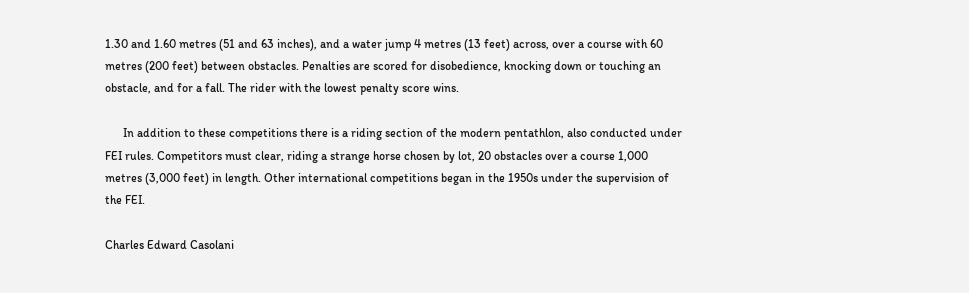1.30 and 1.60 metres (51 and 63 inches), and a water jump 4 metres (13 feet) across, over a course with 60 metres (200 feet) between obstacles. Penalties are scored for disobedience, knocking down or touching an obstacle, and for a fall. The rider with the lowest penalty score wins.

      In addition to these competitions there is a riding section of the modern pentathlon, also conducted under FEI rules. Competitors must clear, riding a strange horse chosen by lot, 20 obstacles over a course 1,000 metres (3,000 feet) in length. Other international competitions began in the 1950s under the supervision of the FEI.

Charles Edward Casolani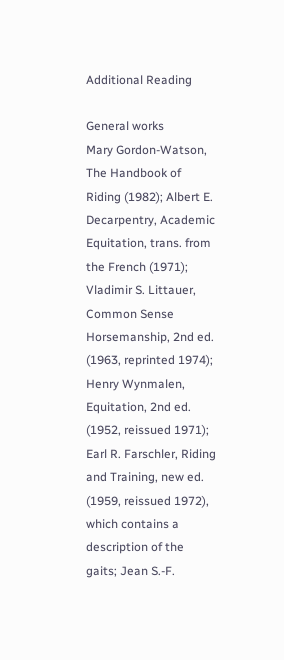Additional Reading

General works
Mary Gordon-Watson, The Handbook of Riding (1982); Albert E. Decarpentry, Academic Equitation, trans. from the French (1971); Vladimir S. Littauer, Common Sense Horsemanship, 2nd ed. (1963, reprinted 1974); Henry Wynmalen, Equitation, 2nd ed. (1952, reissued 1971); Earl R. Farschler, Riding and Training, new ed. (1959, reissued 1972), which contains a description of the gaits; Jean S.-F.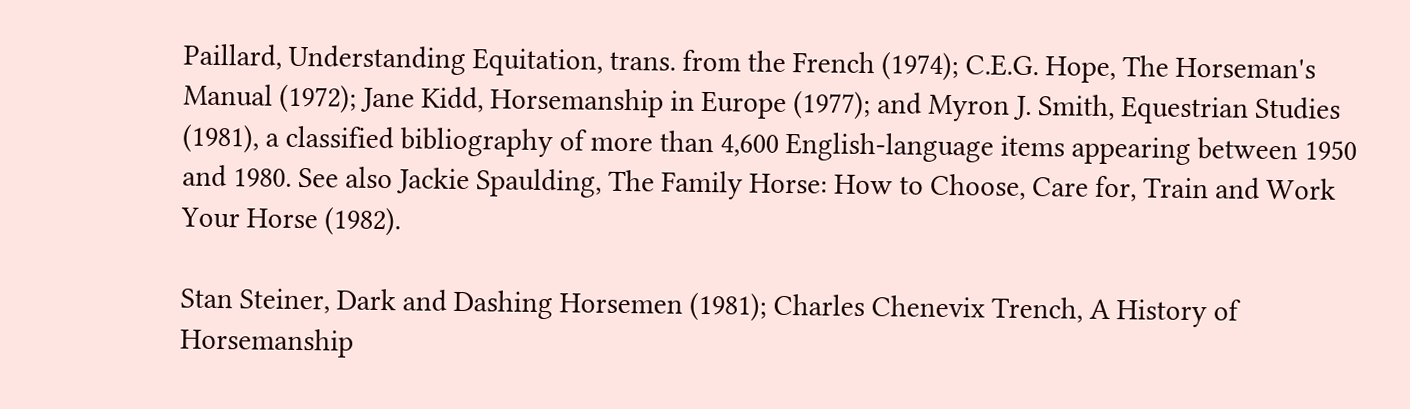Paillard, Understanding Equitation, trans. from the French (1974); C.E.G. Hope, The Horseman's Manual (1972); Jane Kidd, Horsemanship in Europe (1977); and Myron J. Smith, Equestrian Studies (1981), a classified bibliography of more than 4,600 English-language items appearing between 1950 and 1980. See also Jackie Spaulding, The Family Horse: How to Choose, Care for, Train and Work Your Horse (1982).

Stan Steiner, Dark and Dashing Horsemen (1981); Charles Chenevix Trench, A History of Horsemanship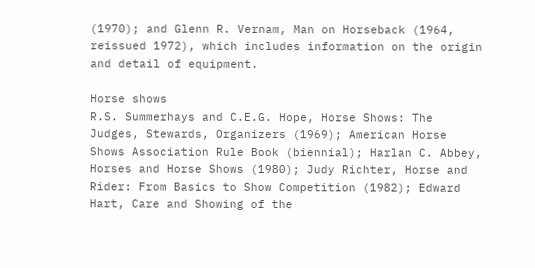(1970); and Glenn R. Vernam, Man on Horseback (1964, reissued 1972), which includes information on the origin and detail of equipment.

Horse shows
R.S. Summerhays and C.E.G. Hope, Horse Shows: The Judges, Stewards, Organizers (1969); American Horse Shows Association Rule Book (biennial); Harlan C. Abbey, Horses and Horse Shows (1980); Judy Richter, Horse and Rider: From Basics to Show Competition (1982); Edward Hart, Care and Showing of the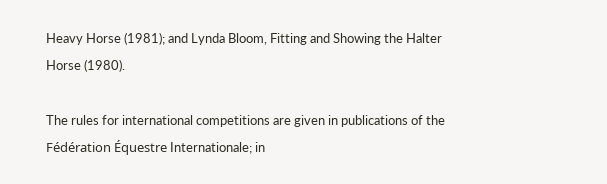Heavy Horse (1981); and Lynda Bloom, Fitting and Showing the Halter Horse (1980).

The rules for international competitions are given in publications of the Fédération Équestre Internationale; in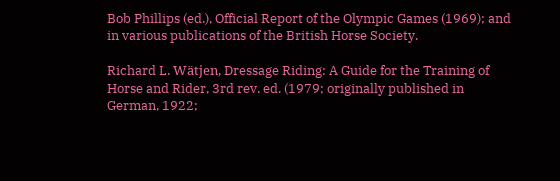Bob Phillips (ed.), Official Report of the Olympic Games (1969); and in various publications of the British Horse Society.

Richard L. Wätjen, Dressage Riding: A Guide for the Training of Horse and Rider, 3rd rev. ed. (1979; originally published in German, 1922;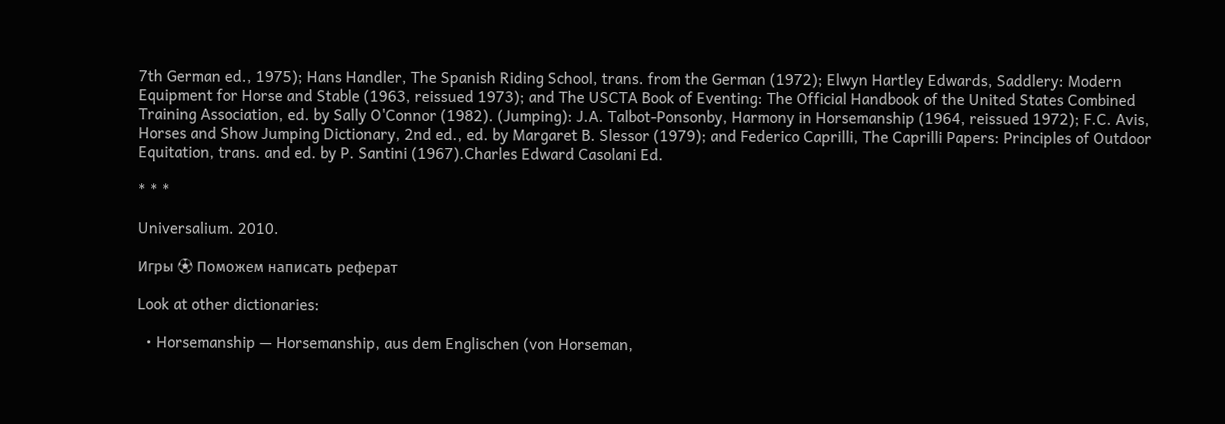7th German ed., 1975); Hans Handler, The Spanish Riding School, trans. from the German (1972); Elwyn Hartley Edwards, Saddlery: Modern Equipment for Horse and Stable (1963, reissued 1973); and The USCTA Book of Eventing: The Official Handbook of the United States Combined Training Association, ed. by Sally O'Connor (1982). (Jumping): J.A. Talbot-Ponsonby, Harmony in Horsemanship (1964, reissued 1972); F.C. Avis, Horses and Show Jumping Dictionary, 2nd ed., ed. by Margaret B. Slessor (1979); and Federico Caprilli, The Caprilli Papers: Principles of Outdoor Equitation, trans. and ed. by P. Santini (1967).Charles Edward Casolani Ed.

* * *

Universalium. 2010.

Игры ⚽ Поможем написать реферат

Look at other dictionaries:

  • Horsemanship — Horsemanship, aus dem Englischen (von Horseman,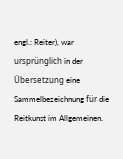engl.: Reiter), war ursprünglich in der Übersetzung eine Sammelbezeichnung für die Reitkunst im Allgemeinen.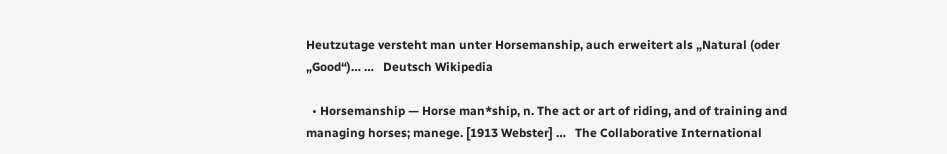Heutzutage versteht man unter Horsemanship, auch erweitert als „Natural (oder „Good“)… …   Deutsch Wikipedia

  • Horsemanship — Horse man*ship, n. The act or art of riding, and of training and managing horses; manege. [1913 Webster] …   The Collaborative International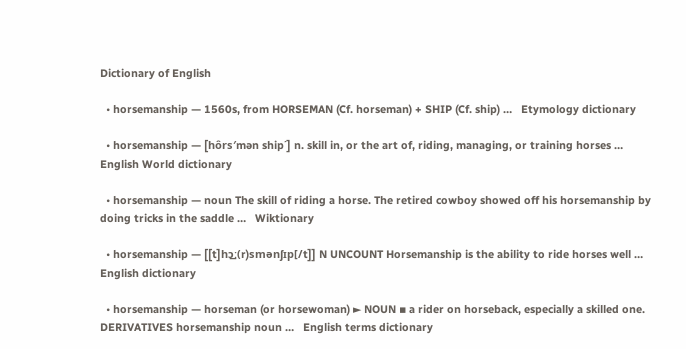Dictionary of English

  • horsemanship — 1560s, from HORSEMAN (Cf. horseman) + SHIP (Cf. ship) …   Etymology dictionary

  • horsemanship — [hôrs′mən ship΄] n. skill in, or the art of, riding, managing, or training horses …   English World dictionary

  • horsemanship — noun The skill of riding a horse. The retired cowboy showed off his horsemanship by doing tricks in the saddle …   Wiktionary

  • horsemanship — [[t]hɔ͟ː(r)smənʃɪp[/t]] N UNCOUNT Horsemanship is the ability to ride horses well …   English dictionary

  • horsemanship — horseman (or horsewoman) ► NOUN ▪ a rider on horseback, especially a skilled one. DERIVATIVES horsemanship noun …   English terms dictionary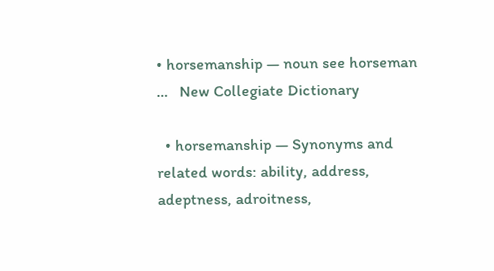• horsemanship — noun see horseman …   New Collegiate Dictionary

  • horsemanship — Synonyms and related words: ability, address, adeptness, adroitness,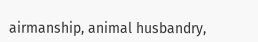airmanship, animal husbandry,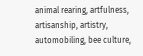animal rearing, artfulness, artisanship, artistry, automobiling, bee culture,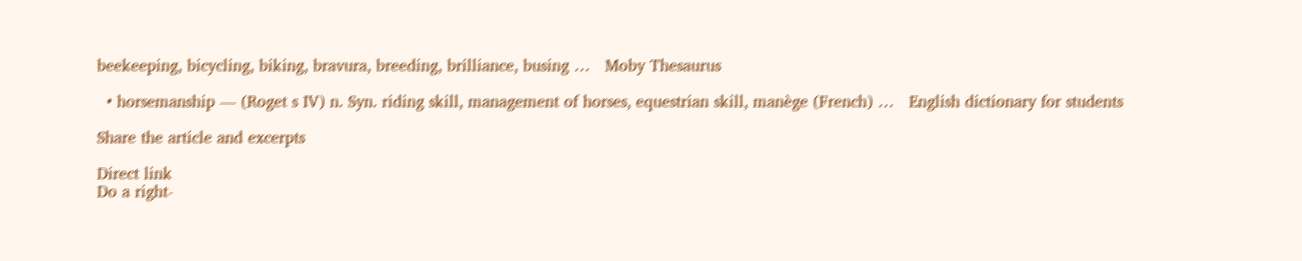beekeeping, bicycling, biking, bravura, breeding, brilliance, busing …   Moby Thesaurus

  • horsemanship — (Roget s IV) n. Syn. riding skill, management of horses, equestrian skill, manège (French) …   English dictionary for students

Share the article and excerpts

Direct link
Do a right-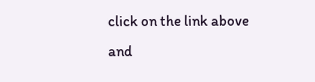click on the link above
and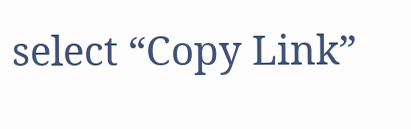select “Copy Link”